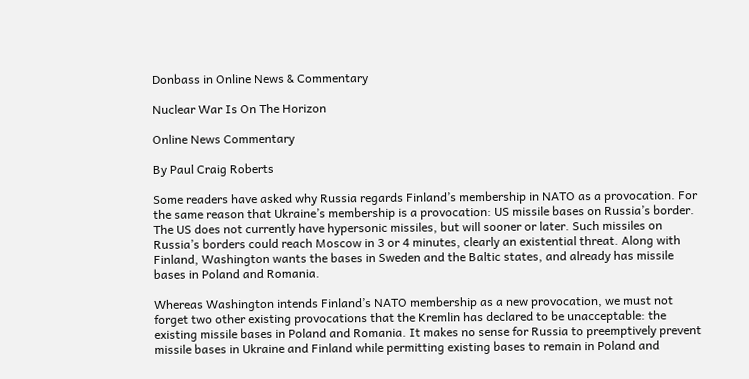Donbass in Online News & Commentary

Nuclear War Is On The Horizon

Online News Commentary

By Paul Craig Roberts

Some readers have asked why Russia regards Finland’s membership in NATO as a provocation. For the same reason that Ukraine’s membership is a provocation: US missile bases on Russia’s border. The US does not currently have hypersonic missiles, but will sooner or later. Such missiles on Russia’s borders could reach Moscow in 3 or 4 minutes, clearly an existential threat. Along with Finland, Washington wants the bases in Sweden and the Baltic states, and already has missile bases in Poland and Romania.

Whereas Washington intends Finland’s NATO membership as a new provocation, we must not forget two other existing provocations that the Kremlin has declared to be unacceptable: the existing missile bases in Poland and Romania. It makes no sense for Russia to preemptively prevent missile bases in Ukraine and Finland while permitting existing bases to remain in Poland and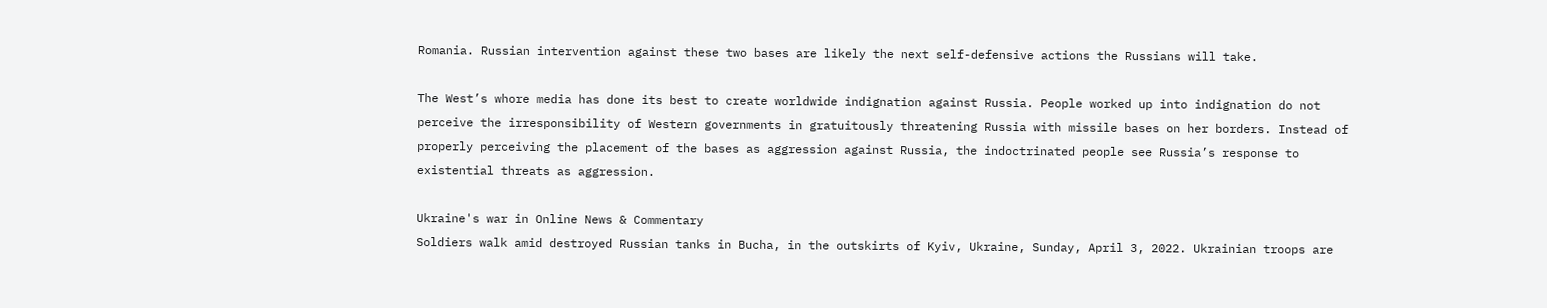Romania. Russian intervention against these two bases are likely the next self-defensive actions the Russians will take.

The West’s whore media has done its best to create worldwide indignation against Russia. People worked up into indignation do not perceive the irresponsibility of Western governments in gratuitously threatening Russia with missile bases on her borders. Instead of properly perceiving the placement of the bases as aggression against Russia, the indoctrinated people see Russia’s response to existential threats as aggression.

Ukraine's war in Online News & Commentary
Soldiers walk amid destroyed Russian tanks in Bucha, in the outskirts of Kyiv, Ukraine, Sunday, April 3, 2022. Ukrainian troops are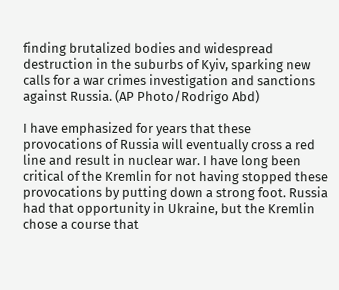finding brutalized bodies and widespread destruction in the suburbs of Kyiv, sparking new calls for a war crimes investigation and sanctions against Russia. (AP Photo/Rodrigo Abd)

I have emphasized for years that these provocations of Russia will eventually cross a red line and result in nuclear war. I have long been critical of the Kremlin for not having stopped these provocations by putting down a strong foot. Russia had that opportunity in Ukraine, but the Kremlin chose a course that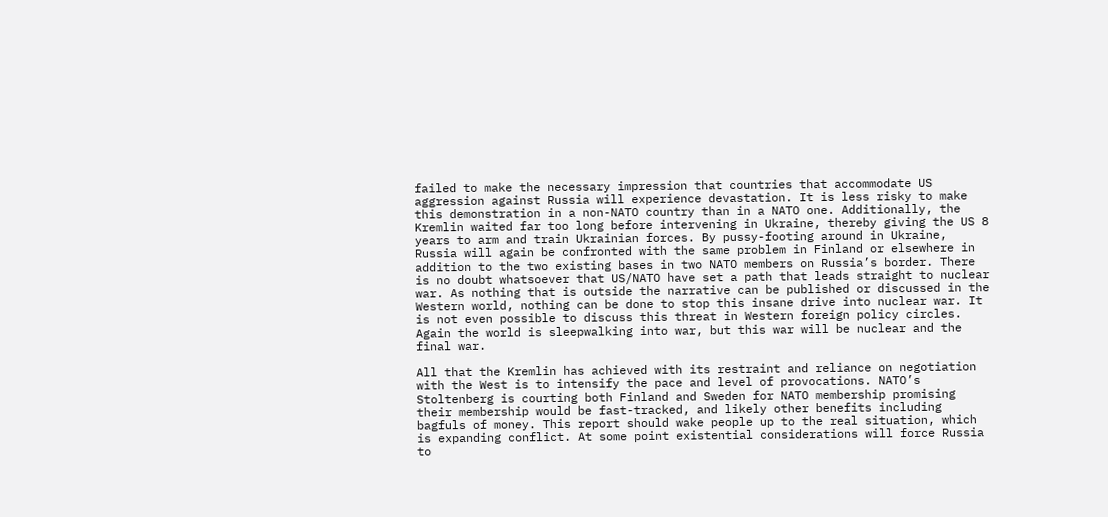failed to make the necessary impression that countries that accommodate US aggression against Russia will experience devastation. It is less risky to make this demonstration in a non-NATO country than in a NATO one. Additionally, the Kremlin waited far too long before intervening in Ukraine, thereby giving the US 8 years to arm and train Ukrainian forces. By pussy-footing around in Ukraine, Russia will again be confronted with the same problem in Finland or elsewhere in addition to the two existing bases in two NATO members on Russia’s border. There is no doubt whatsoever that US/NATO have set a path that leads straight to nuclear war. As nothing that is outside the narrative can be published or discussed in the Western world, nothing can be done to stop this insane drive into nuclear war. It is not even possible to discuss this threat in Western foreign policy circles. Again the world is sleepwalking into war, but this war will be nuclear and the final war.

All that the Kremlin has achieved with its restraint and reliance on negotiation with the West is to intensify the pace and level of provocations. NATO’s Stoltenberg is courting both Finland and Sweden for NATO membership promising their membership would be fast-tracked, and likely other benefits including bagfuls of money. This report should wake people up to the real situation, which is expanding conflict. At some point existential considerations will force Russia to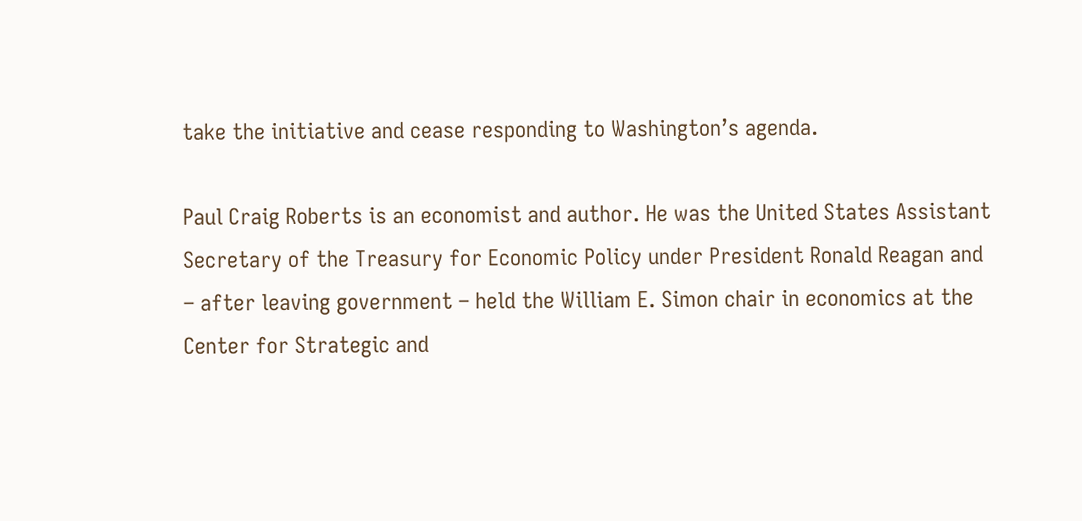take the initiative and cease responding to Washington’s agenda.

Paul Craig Roberts is an economist and author. He was the United States Assistant Secretary of the Treasury for Economic Policy under President Ronald Reagan and – after leaving government – held the William E. Simon chair in economics at the Center for Strategic and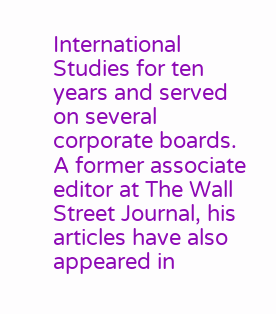International Studies for ten years and served on several corporate boards. A former associate editor at The Wall Street Journal, his articles have also appeared in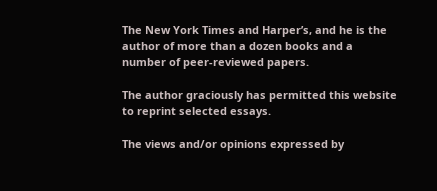The New York Times and Harper’s, and he is the author of more than a dozen books and a number of peer-reviewed papers.

The author graciously has permitted this website to reprint selected essays.

The views and/or opinions expressed by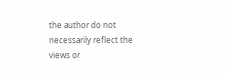the author do not necessarily reflect the views or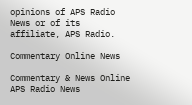opinions of APS Radio News or of its affiliate, APS Radio.

Commentary Online News

Commentary & News Online
APS Radio News